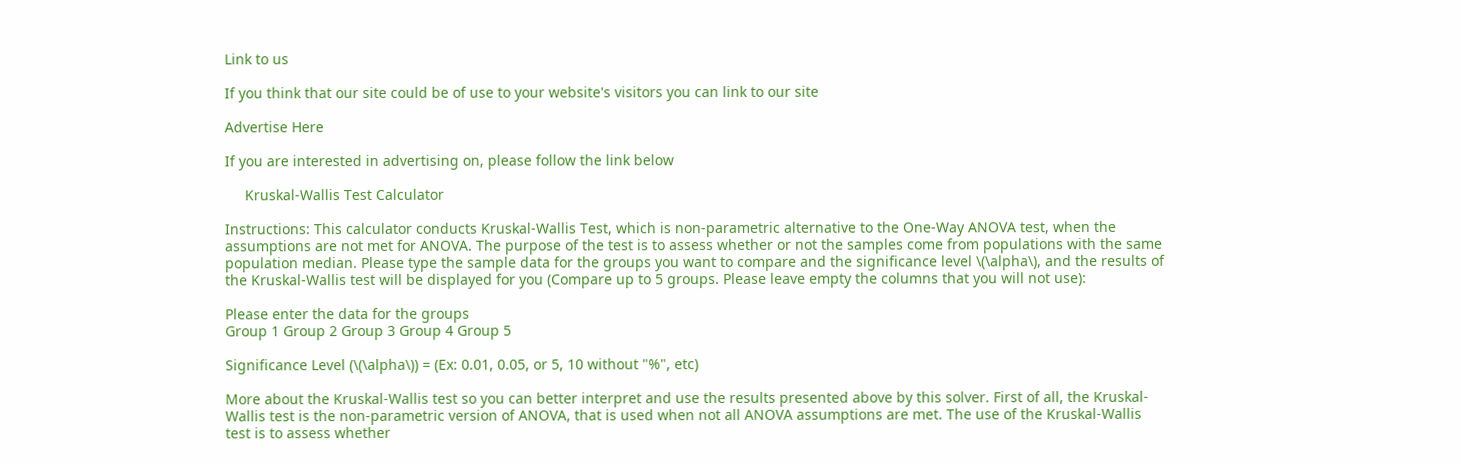Link to us

If you think that our site could be of use to your website's visitors you can link to our site

Advertise Here

If you are interested in advertising on, please follow the link below

     Kruskal-Wallis Test Calculator

Instructions: This calculator conducts Kruskal-Wallis Test, which is non-parametric alternative to the One-Way ANOVA test, when the assumptions are not met for ANOVA. The purpose of the test is to assess whether or not the samples come from populations with the same population median. Please type the sample data for the groups you want to compare and the significance level \(\alpha\), and the results of the Kruskal-Wallis test will be displayed for you (Compare up to 5 groups. Please leave empty the columns that you will not use):

Please enter the data for the groups
Group 1 Group 2 Group 3 Group 4 Group 5

Significance Level (\(\alpha\)) = (Ex: 0.01, 0.05, or 5, 10 without "%", etc)

More about the Kruskal-Wallis test so you can better interpret and use the results presented above by this solver. First of all, the Kruskal-Wallis test is the non-parametric version of ANOVA, that is used when not all ANOVA assumptions are met. The use of the Kruskal-Wallis test is to assess whether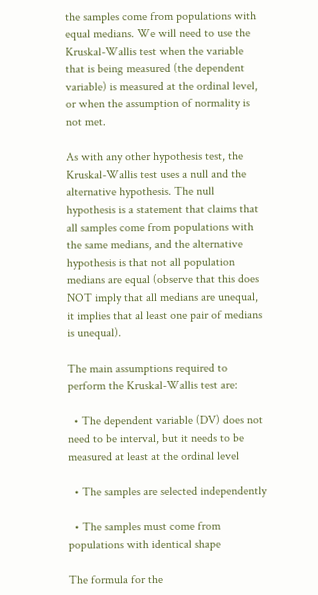the samples come from populations with equal medians. We will need to use the Kruskal-Wallis test when the variable that is being measured (the dependent variable) is measured at the ordinal level, or when the assumption of normality is not met.

As with any other hypothesis test, the Kruskal-Wallis test uses a null and the alternative hypothesis. The null hypothesis is a statement that claims that all samples come from populations with the same medians, and the alternative hypothesis is that not all population medians are equal (observe that this does NOT imply that all medians are unequal, it implies that al least one pair of medians is unequal).

The main assumptions required to perform the Kruskal-Wallis test are:

  • The dependent variable (DV) does not need to be interval, but it needs to be measured at least at the ordinal level

  • The samples are selected independently

  • The samples must come from populations with identical shape

The formula for the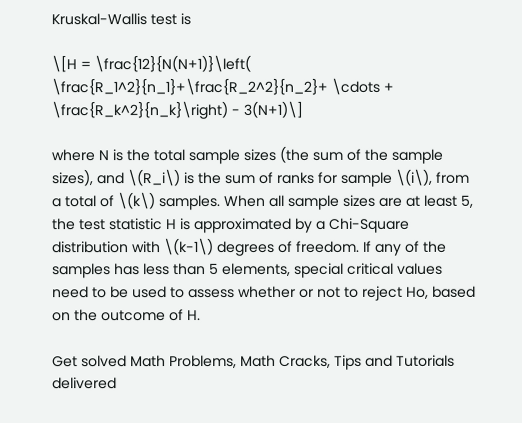Kruskal-Wallis test is

\[H = \frac{12}{N(N+1)}\left( \frac{R_1^2}{n_1}+\frac{R_2^2}{n_2}+ \cdots + \frac{R_k^2}{n_k}\right) - 3(N+1)\]

where N is the total sample sizes (the sum of the sample sizes), and \(R_i\) is the sum of ranks for sample \(i\), from a total of \(k\) samples. When all sample sizes are at least 5, the test statistic H is approximated by a Chi-Square distribution with \(k-1\) degrees of freedom. If any of the samples has less than 5 elements, special critical values need to be used to assess whether or not to reject Ho, based on the outcome of H.

Get solved Math Problems, Math Cracks, Tips and Tutorials delivered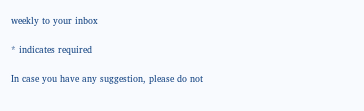weekly to your inbox

* indicates required

In case you have any suggestion, please do not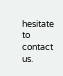hesitate to contact us.